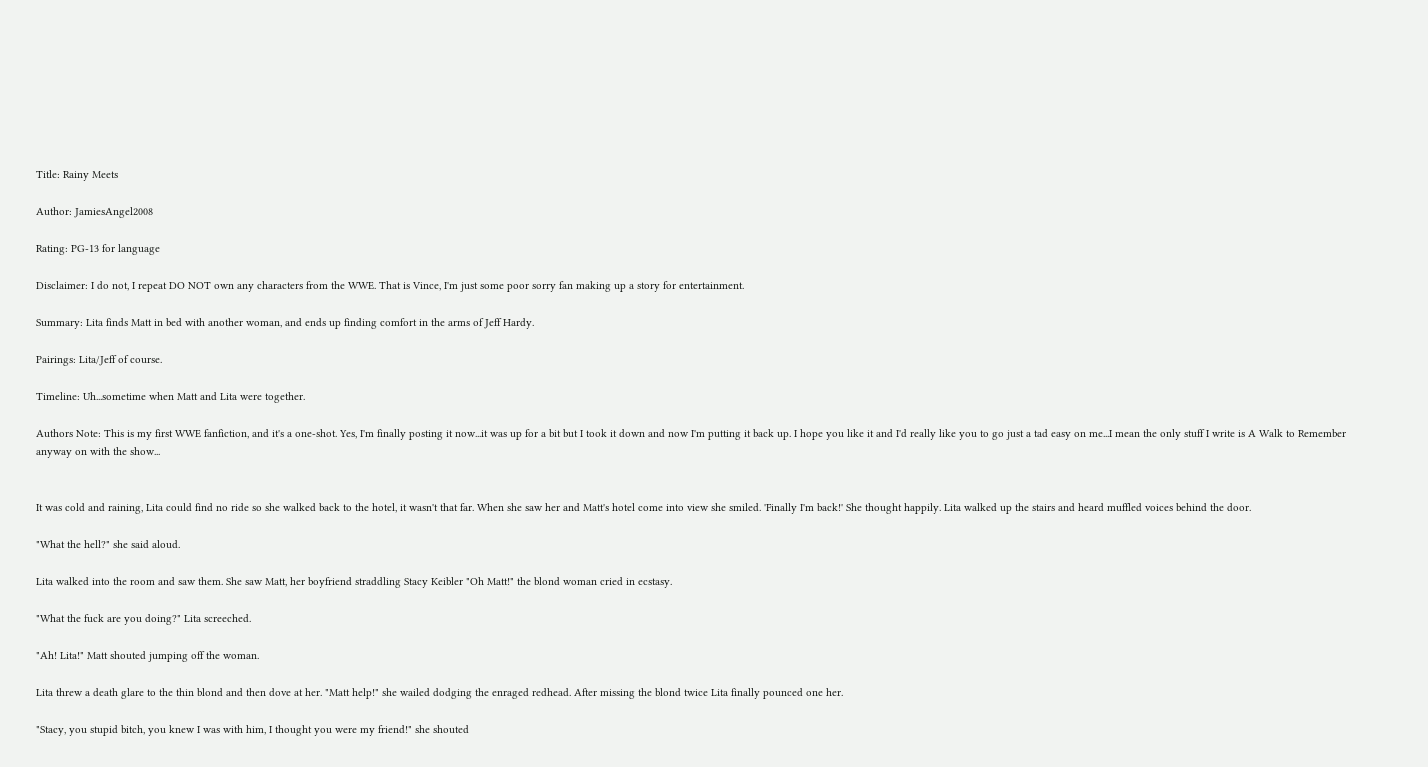Title: Rainy Meets

Author: JamiesAngel2008

Rating: PG-13 for language

Disclaimer: I do not, I repeat DO NOT own any characters from the WWE. That is Vince, I'm just some poor sorry fan making up a story for entertainment.

Summary: Lita finds Matt in bed with another woman, and ends up finding comfort in the arms of Jeff Hardy.

Pairings: Lita/Jeff of course.

Timeline: Uh...sometime when Matt and Lita were together.

Authors Note: This is my first WWE fanfiction, and it's a one-shot. Yes, I'm finally posting it now...it was up for a bit but I took it down and now I'm putting it back up. I hope you like it and I'd really like you to go just a tad easy on me...I mean the only stuff I write is A Walk to Remember anyway on with the show...


It was cold and raining, Lita could find no ride so she walked back to the hotel, it wasn't that far. When she saw her and Matt's hotel come into view she smiled. 'Finally I'm back!' She thought happily. Lita walked up the stairs and heard muffled voices behind the door.

"What the hell?" she said aloud.

Lita walked into the room and saw them. She saw Matt, her boyfriend straddling Stacy Keibler "Oh Matt!" the blond woman cried in ecstasy.

"What the fuck are you doing?" Lita screeched.

"Ah! Lita!" Matt shouted jumping off the woman.

Lita threw a death glare to the thin blond and then dove at her. "Matt help!" she wailed dodging the enraged redhead. After missing the blond twice Lita finally pounced one her.

"Stacy, you stupid bitch, you knew I was with him, I thought you were my friend!" she shouted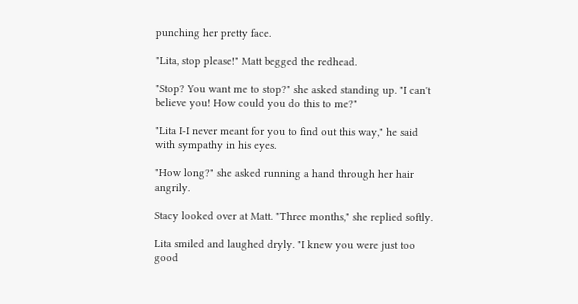punching her pretty face.

"Lita, stop please!" Matt begged the redhead.

"Stop? You want me to stop?" she asked standing up. "I can't believe you! How could you do this to me?"

"Lita I-I never meant for you to find out this way," he said with sympathy in his eyes.

"How long?" she asked running a hand through her hair angrily.

Stacy looked over at Matt. "Three months," she replied softly.

Lita smiled and laughed dryly. "I knew you were just too good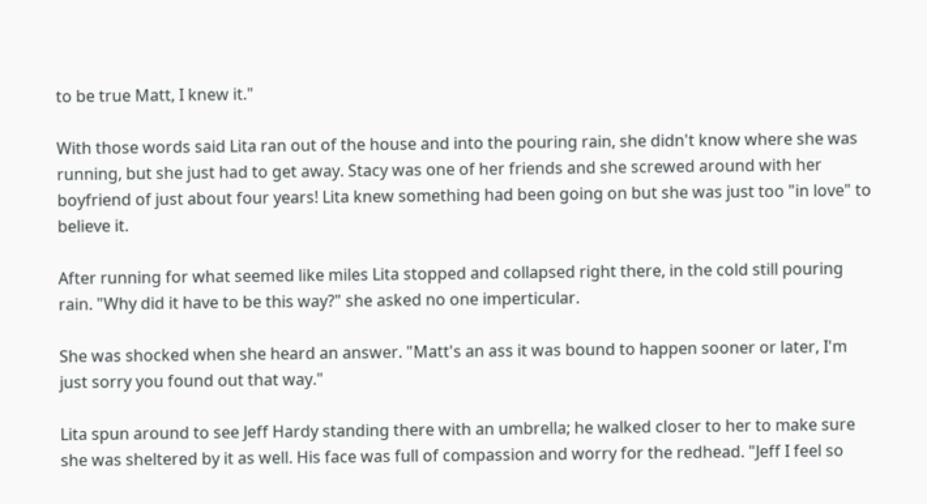to be true Matt, I knew it."

With those words said Lita ran out of the house and into the pouring rain, she didn't know where she was running, but she just had to get away. Stacy was one of her friends and she screwed around with her boyfriend of just about four years! Lita knew something had been going on but she was just too "in love" to believe it.

After running for what seemed like miles Lita stopped and collapsed right there, in the cold still pouring rain. "Why did it have to be this way?" she asked no one imperticular.

She was shocked when she heard an answer. "Matt's an ass it was bound to happen sooner or later, I'm just sorry you found out that way."

Lita spun around to see Jeff Hardy standing there with an umbrella; he walked closer to her to make sure she was sheltered by it as well. His face was full of compassion and worry for the redhead. "Jeff I feel so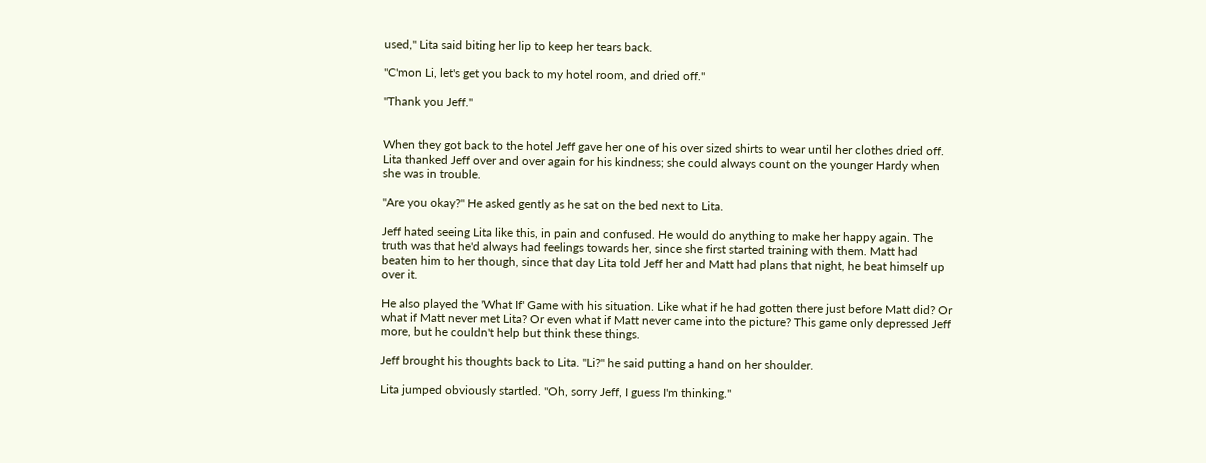used," Lita said biting her lip to keep her tears back.

"C'mon Li, let's get you back to my hotel room, and dried off."

"Thank you Jeff."


When they got back to the hotel Jeff gave her one of his over sized shirts to wear until her clothes dried off. Lita thanked Jeff over and over again for his kindness; she could always count on the younger Hardy when she was in trouble.

"Are you okay?" He asked gently as he sat on the bed next to Lita.

Jeff hated seeing Lita like this, in pain and confused. He would do anything to make her happy again. The truth was that he'd always had feelings towards her, since she first started training with them. Matt had beaten him to her though, since that day Lita told Jeff her and Matt had plans that night, he beat himself up over it.

He also played the 'What If' Game with his situation. Like what if he had gotten there just before Matt did? Or what if Matt never met Lita? Or even what if Matt never came into the picture? This game only depressed Jeff more, but he couldn't help but think these things.

Jeff brought his thoughts back to Lita. "Li?" he said putting a hand on her shoulder.

Lita jumped obviously startled. "Oh, sorry Jeff, I guess I'm thinking."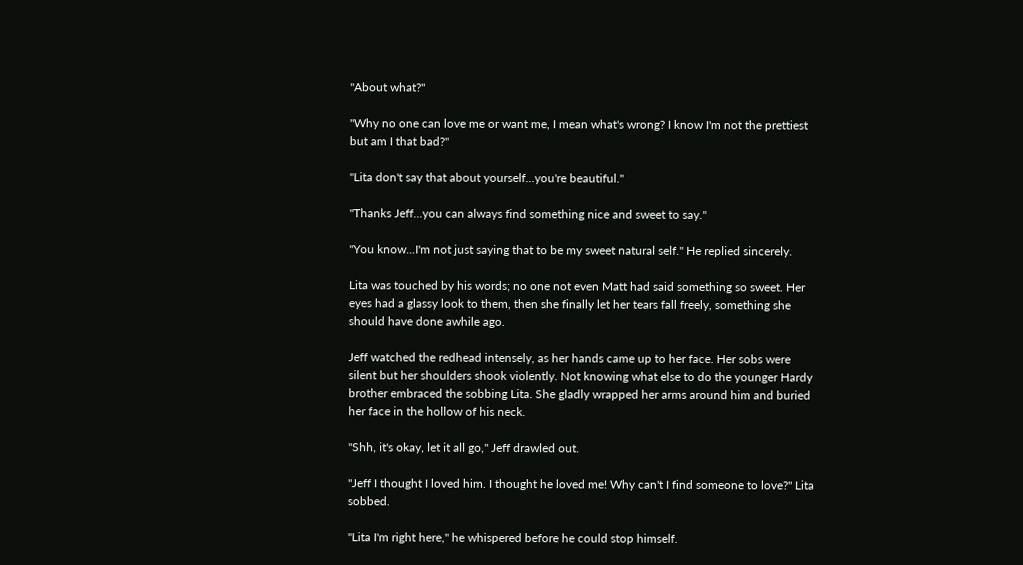"About what?"

"Why no one can love me or want me, I mean what's wrong? I know I'm not the prettiest but am I that bad?"

"Lita don't say that about yourself...you're beautiful."

"Thanks Jeff...you can always find something nice and sweet to say."

"You know...I'm not just saying that to be my sweet natural self." He replied sincerely.

Lita was touched by his words; no one not even Matt had said something so sweet. Her eyes had a glassy look to them, then she finally let her tears fall freely, something she should have done awhile ago.

Jeff watched the redhead intensely, as her hands came up to her face. Her sobs were silent but her shoulders shook violently. Not knowing what else to do the younger Hardy brother embraced the sobbing Lita. She gladly wrapped her arms around him and buried her face in the hollow of his neck.

"Shh, it's okay, let it all go," Jeff drawled out.

"Jeff I thought I loved him. I thought he loved me! Why can't I find someone to love?" Lita sobbed.

"Lita I'm right here," he whispered before he could stop himself.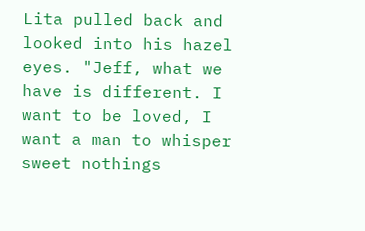Lita pulled back and looked into his hazel eyes. "Jeff, what we have is different. I want to be loved, I want a man to whisper sweet nothings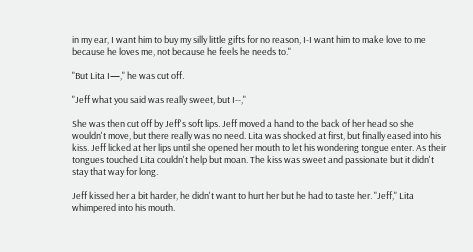in my ear, I want him to buy my silly little gifts for no reason, I-I want him to make love to me because he loves me, not because he feels he needs to."

"But Lita I—," he was cut off.

"Jeff what you said was really sweet, but I--,"

She was then cut off by Jeff's soft lips. Jeff moved a hand to the back of her head so she wouldn't move, but there really was no need. Lita was shocked at first, but finally eased into his kiss. Jeff licked at her lips until she opened her mouth to let his wondering tongue enter. As their tongues touched Lita couldn't help but moan. The kiss was sweet and passionate but it didn't stay that way for long.

Jeff kissed her a bit harder, he didn't want to hurt her but he had to taste her. "Jeff," Lita whimpered into his mouth.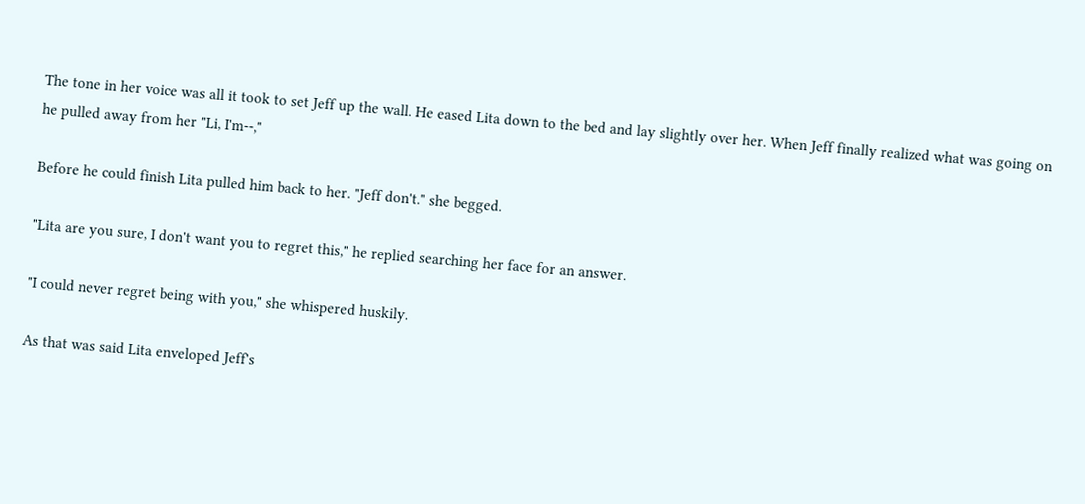The tone in her voice was all it took to set Jeff up the wall. He eased Lita down to the bed and lay slightly over her. When Jeff finally realized what was going on he pulled away from her "Li, I'm--,"

Before he could finish Lita pulled him back to her. "Jeff don't." she begged.

"Lita are you sure, I don't want you to regret this," he replied searching her face for an answer.

"I could never regret being with you," she whispered huskily.

As that was said Lita enveloped Jeff's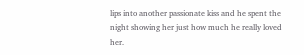lips into another passionate kiss and he spent the night showing her just how much he really loved her.